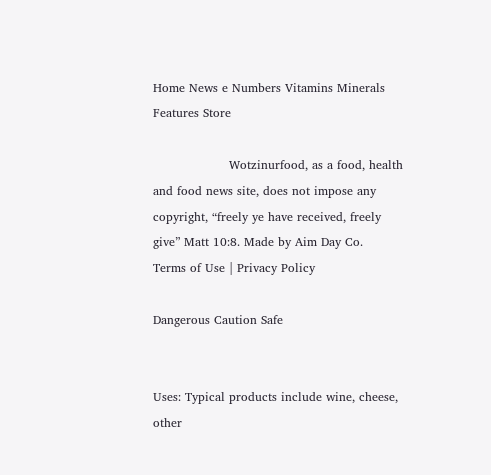Home News e Numbers Vitamins Minerals Features Store

                   Wotzinurfood, as a food, health and food news site, does not impose any copyright, “freely ye have received, freely give” Matt 10:8. Made by Aim Day Co.   Terms of Use | Privacy Policy

Dangerous Caution Safe


Uses: Typical products include wine, cheese, other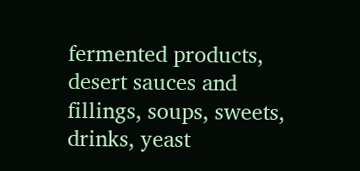fermented products, desert sauces and fillings, soups, sweets, drinks, yeast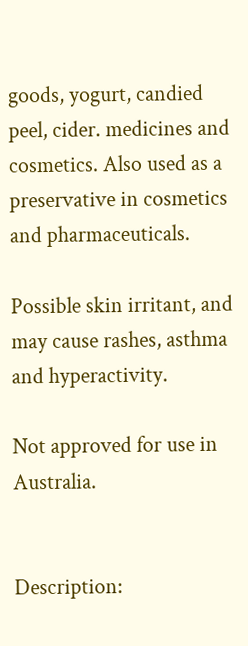goods, yogurt, candied peel, cider. medicines and cosmetics. Also used as a preservative in cosmetics and pharmaceuticals.

Possible skin irritant, and may cause rashes, asthma and hyperactivity.

Not approved for use in Australia.


Description: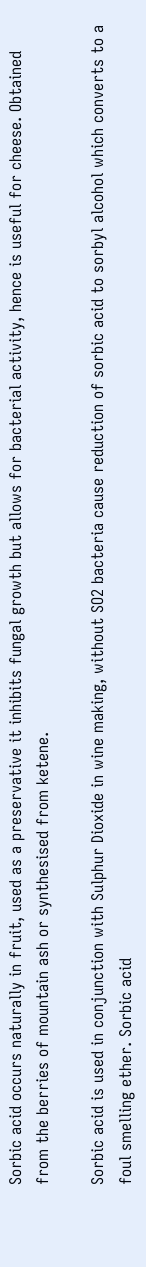Sorbic acid occurs naturally in fruit, used as a preservative it inhibits fungal growth but allows for bacterial activity, hence is useful for cheese. Obtained from the berries of mountain ash or synthesised from ketene.

Sorbic acid is used in conjunction with Sulphur Dioxide in wine making, without SO2 bacteria cause reduction of sorbic acid to sorbyl alcohol which converts to a foul smelling ether. Sorbic acid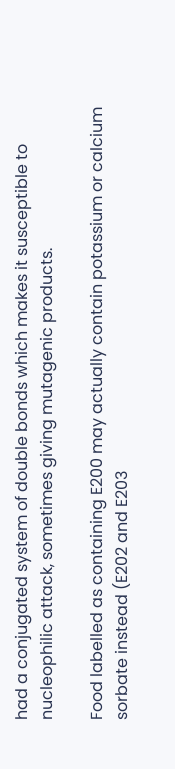had a conjugated system of double bonds which makes it susceptible to nucleophilic attack, sometimes giving mutagenic products.

Food labelled as containing E200 may actually contain potassium or calcium sorbate instead (E202 and E203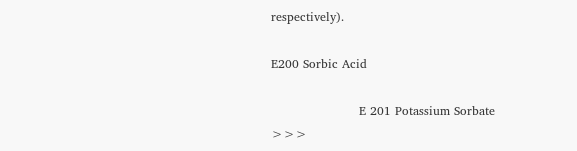respectively).

E200 Sorbic Acid

                      E 201 Potassium Sorbate >>>